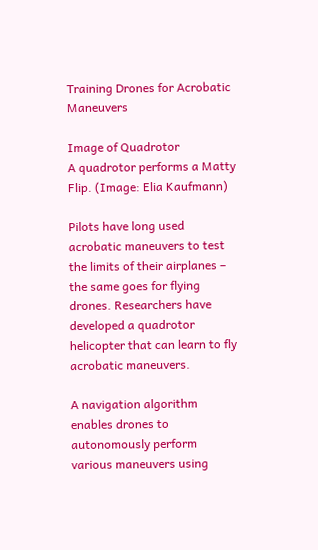Training Drones for Acrobatic Maneuvers

Image of Quadrotor
A quadrotor performs a Matty Flip. (Image: Elia Kaufmann)

Pilots have long used acrobatic maneuvers to test the limits of their airplanes – the same goes for flying drones. Researchers have developed a quadrotor helicopter that can learn to fly acrobatic maneuvers.

A navigation algorithm enables drones to autonomously perform various maneuvers using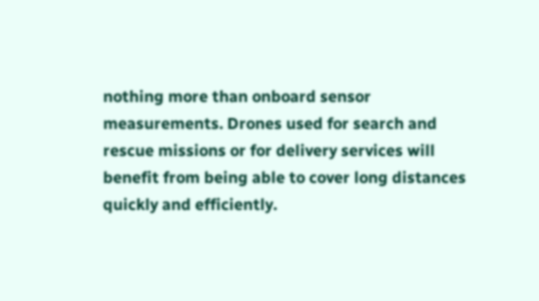nothing more than onboard sensor measurements. Drones used for search and rescue missions or for delivery services will benefit from being able to cover long distances quickly and efficiently.